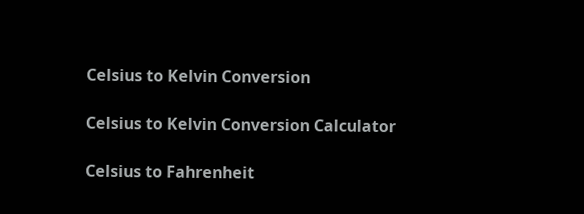Celsius to Kelvin Conversion

Celsius to Kelvin Conversion Calculator

Celsius to Fahrenheit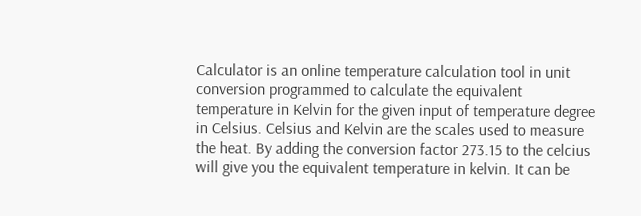Calculator is an online temperature calculation tool in unit conversion programmed to calculate the equivalent temperature in Kelvin for the given input of temperature degree in Celsius. Celsius and Kelvin are the scales used to measure the heat. By adding the conversion factor 273.15 to the celcius will give you the equivalent temperature in kelvin. It can be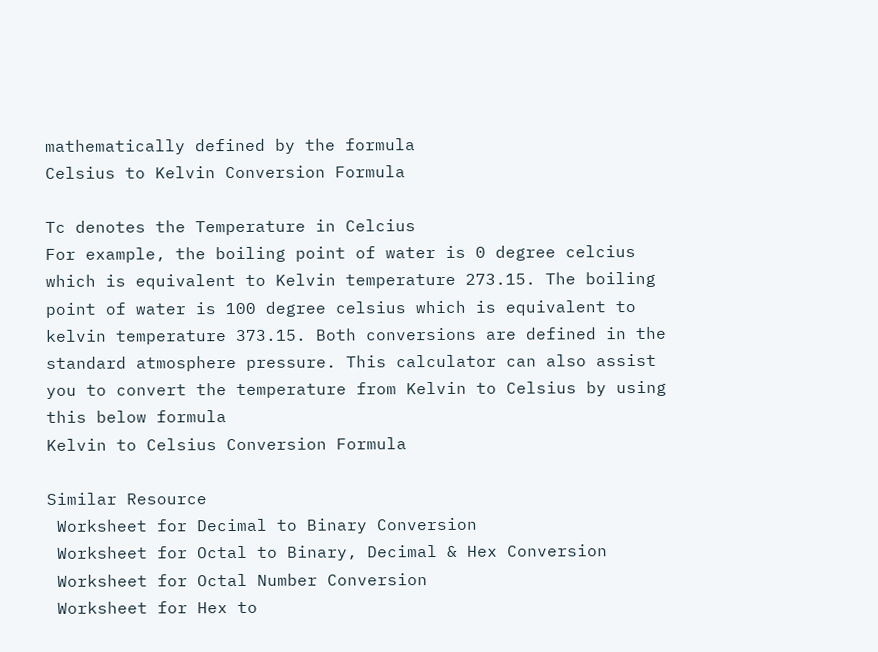mathematically defined by the formula
Celsius to Kelvin Conversion Formula

Tc denotes the Temperature in Celcius
For example, the boiling point of water is 0 degree celcius which is equivalent to Kelvin temperature 273.15. The boiling point of water is 100 degree celsius which is equivalent to kelvin temperature 373.15. Both conversions are defined in the standard atmosphere pressure. This calculator can also assist you to convert the temperature from Kelvin to Celsius by using this below formula
Kelvin to Celsius Conversion Formula

Similar Resource
 Worksheet for Decimal to Binary Conversion
 Worksheet for Octal to Binary, Decimal & Hex Conversion
 Worksheet for Octal Number Conversion
 Worksheet for Hex to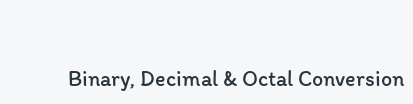Binary, Decimal & Octal Conversion